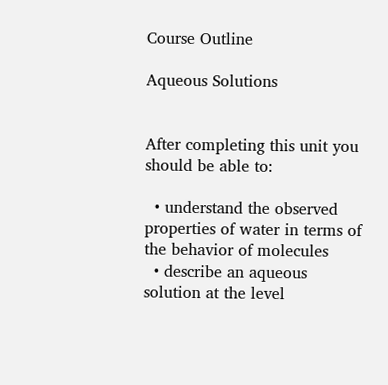Course Outline

Aqueous Solutions


After completing this unit you should be able to:

  • understand the observed properties of water in terms of the behavior of molecules
  • describe an aqueous solution at the level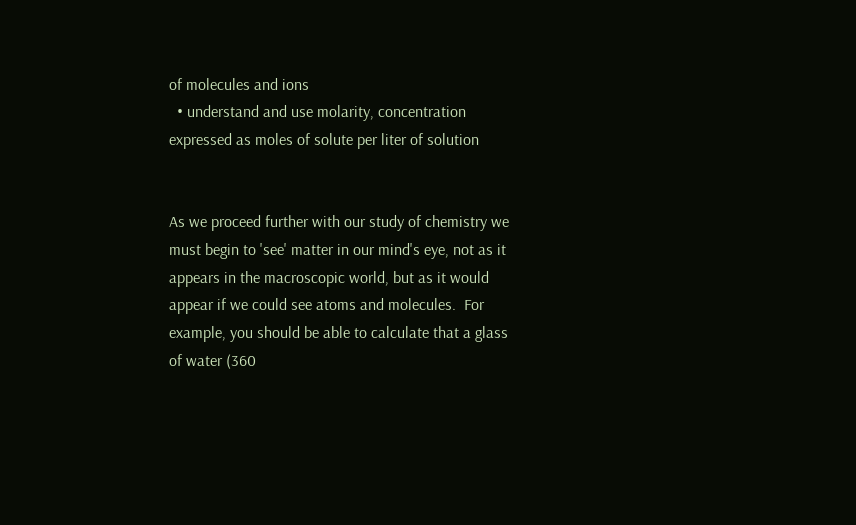of molecules and ions
  • understand and use molarity, concentration expressed as moles of solute per liter of solution


As we proceed further with our study of chemistry we must begin to 'see' matter in our mind's eye, not as it appears in the macroscopic world, but as it would appear if we could see atoms and molecules.  For example, you should be able to calculate that a glass of water (360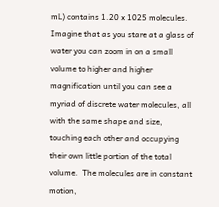mL) contains 1.20 x 1025 molecules.  Imagine that as you stare at a glass of water you can zoom in on a small volume to higher and higher magnification until you can see a myriad of discrete water molecules, all with the same shape and size, touching each other and occupying their own little portion of the total volume.  The molecules are in constant motion,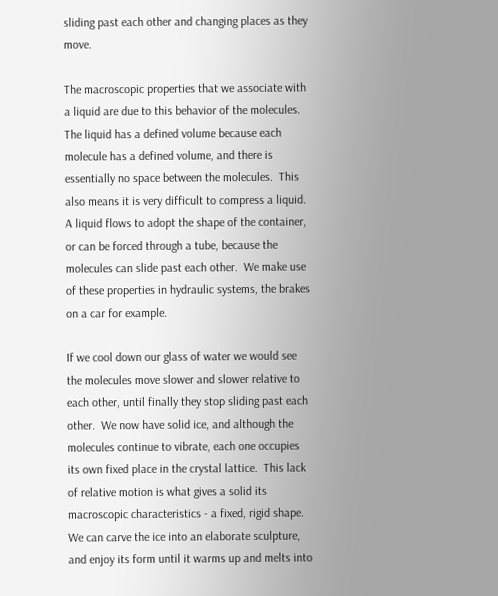sliding past each other and changing places as they move.

The macroscopic properties that we associate with a liquid are due to this behavior of the molecules.  The liquid has a defined volume because each molecule has a defined volume, and there is essentially no space between the molecules.  This also means it is very difficult to compress a liquid.  A liquid flows to adopt the shape of the container, or can be forced through a tube, because the molecules can slide past each other.  We make use of these properties in hydraulic systems, the brakes on a car for example.

If we cool down our glass of water we would see the molecules move slower and slower relative to each other, until finally they stop sliding past each other.  We now have solid ice, and although the molecules continue to vibrate, each one occupies its own fixed place in the crystal lattice.  This lack of relative motion is what gives a solid its macroscopic characteristics - a fixed, rigid shape.  We can carve the ice into an elaborate sculpture, and enjoy its form until it warms up and melts into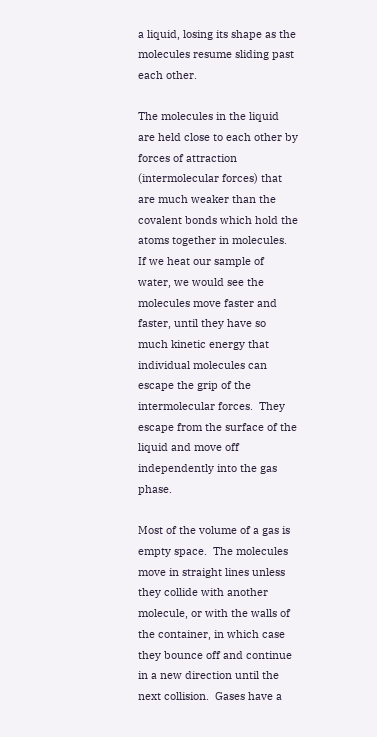a liquid, losing its shape as the molecules resume sliding past each other.

The molecules in the liquid are held close to each other by forces of attraction (intermolecular forces) that are much weaker than the covalent bonds which hold the atoms together in molecules.  If we heat our sample of water, we would see the molecules move faster and faster, until they have so much kinetic energy that individual molecules can escape the grip of the intermolecular forces.  They escape from the surface of the liquid and move off independently into the gas phase.

Most of the volume of a gas is empty space.  The molecules move in straight lines unless they collide with another molecule, or with the walls of the container, in which case they bounce off and continue in a new direction until the next collision.  Gases have a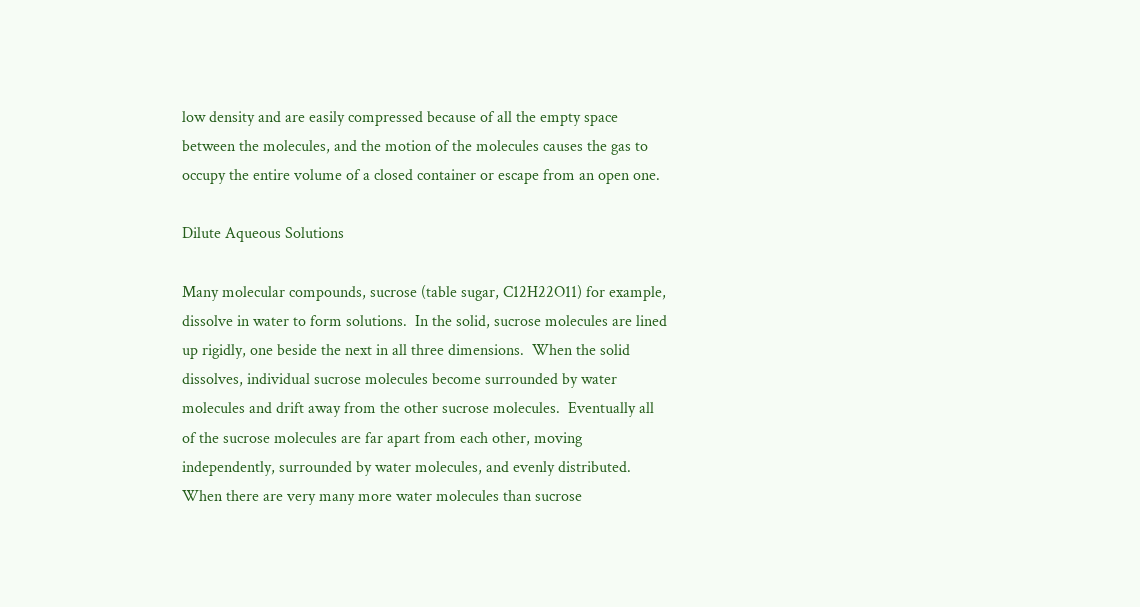low density and are easily compressed because of all the empty space between the molecules, and the motion of the molecules causes the gas to occupy the entire volume of a closed container or escape from an open one.

Dilute Aqueous Solutions

Many molecular compounds, sucrose (table sugar, C12H22O11) for example, dissolve in water to form solutions.  In the solid, sucrose molecules are lined up rigidly, one beside the next in all three dimensions.  When the solid dissolves, individual sucrose molecules become surrounded by water molecules and drift away from the other sucrose molecules.  Eventually all of the sucrose molecules are far apart from each other, moving independently, surrounded by water molecules, and evenly distributed.  When there are very many more water molecules than sucrose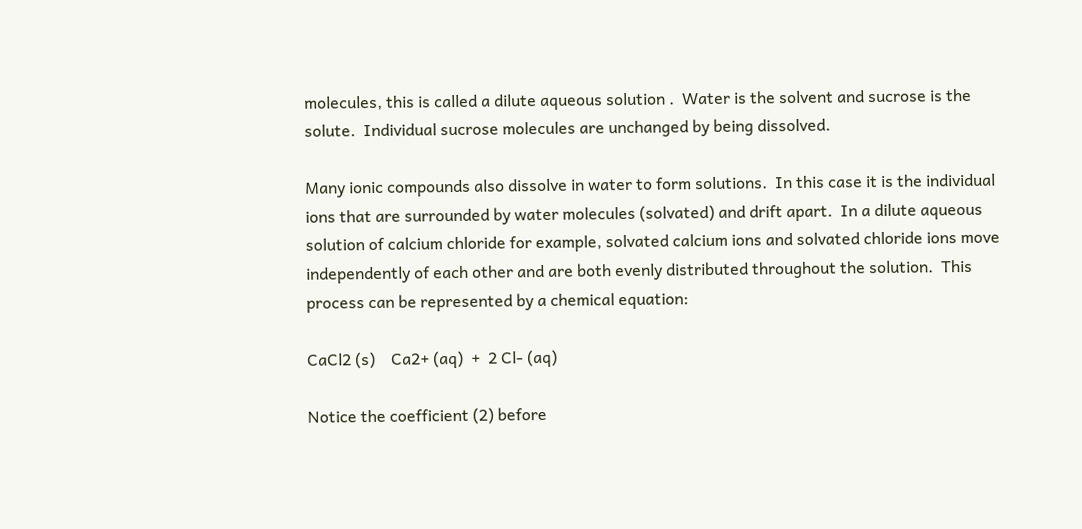molecules, this is called a dilute aqueous solution .  Water is the solvent and sucrose is the solute.  Individual sucrose molecules are unchanged by being dissolved.

Many ionic compounds also dissolve in water to form solutions.  In this case it is the individual ions that are surrounded by water molecules (solvated) and drift apart.  In a dilute aqueous solution of calcium chloride for example, solvated calcium ions and solvated chloride ions move independently of each other and are both evenly distributed throughout the solution.  This process can be represented by a chemical equation:

CaCl2 (s)    Ca2+ (aq)  +  2 Cl- (aq)

Notice the coefficient (2) before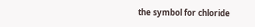the symbol for chloride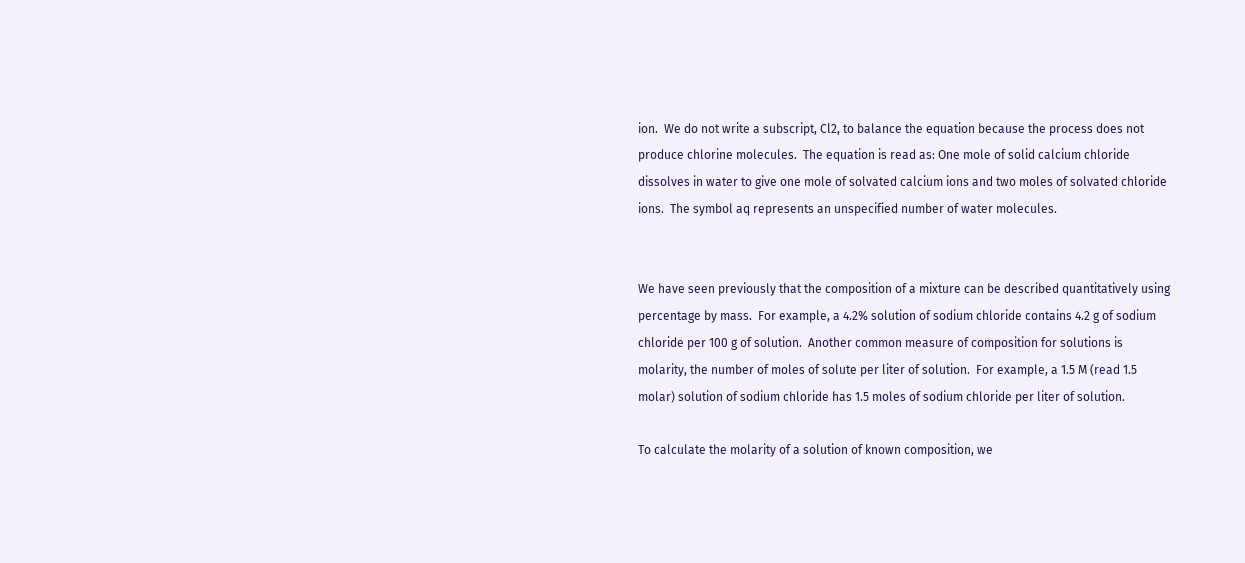ion.  We do not write a subscript, Cl2, to balance the equation because the process does not produce chlorine molecules.  The equation is read as: One mole of solid calcium chloride dissolves in water to give one mole of solvated calcium ions and two moles of solvated chloride ions.  The symbol aq represents an unspecified number of water molecules.


We have seen previously that the composition of a mixture can be described quantitatively using percentage by mass.  For example, a 4.2% solution of sodium chloride contains 4.2 g of sodium chloride per 100 g of solution.  Another common measure of composition for solutions is molarity, the number of moles of solute per liter of solution.  For example, a 1.5 M (read 1.5 molar) solution of sodium chloride has 1.5 moles of sodium chloride per liter of solution.

To calculate the molarity of a solution of known composition, we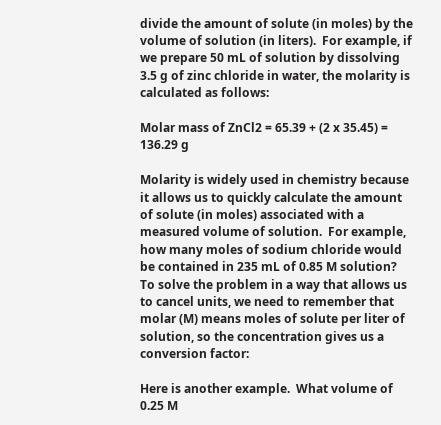divide the amount of solute (in moles) by the volume of solution (in liters).  For example, if we prepare 50 mL of solution by dissolving 3.5 g of zinc chloride in water, the molarity is calculated as follows:

Molar mass of ZnCl2 = 65.39 + (2 x 35.45) = 136.29 g

Molarity is widely used in chemistry because it allows us to quickly calculate the amount of solute (in moles) associated with a measured volume of solution.  For example, how many moles of sodium chloride would be contained in 235 mL of 0.85 M solution?  To solve the problem in a way that allows us to cancel units, we need to remember that molar (M) means moles of solute per liter of solution, so the concentration gives us a conversion factor:

Here is another example.  What volume of 0.25 M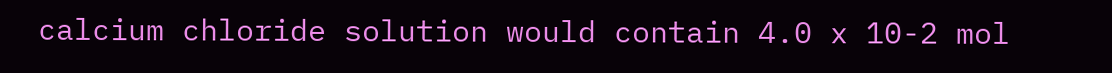calcium chloride solution would contain 4.0 x 10-2 mol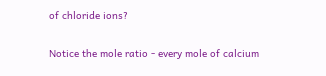of chloride ions?

Notice the mole ratio - every mole of calcium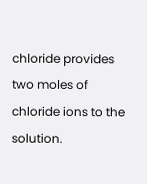chloride provides two moles of chloride ions to the solution.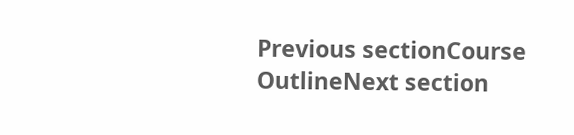Previous sectionCourse OutlineNext section